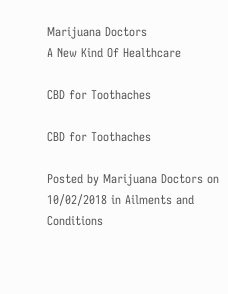Marijuana Doctors
A New Kind Of Healthcare

CBD for Toothaches

CBD for Toothaches

Posted by Marijuana Doctors on 10/02/2018 in Ailments and Conditions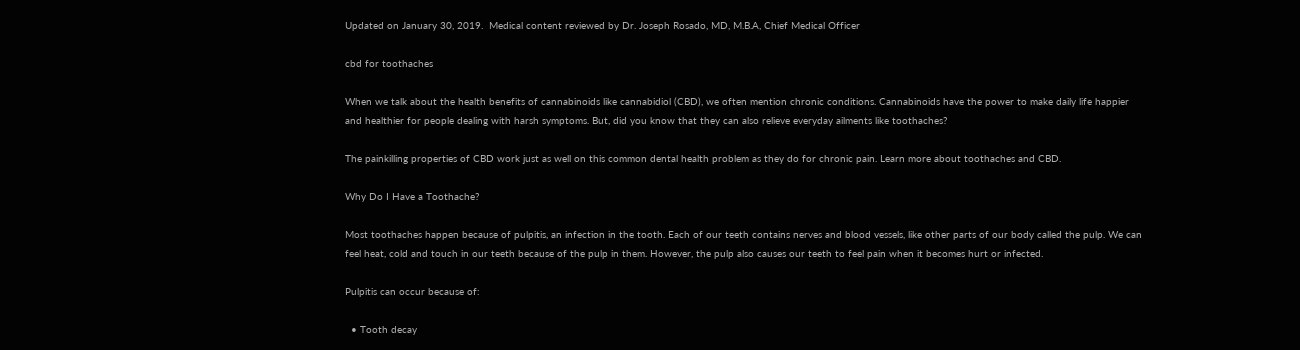Updated on January 30, 2019.  Medical content reviewed by Dr. Joseph Rosado, MD, M.B.A, Chief Medical Officer

cbd for toothaches

When we talk about the health benefits of cannabinoids like cannabidiol (CBD), we often mention chronic conditions. Cannabinoids have the power to make daily life happier and healthier for people dealing with harsh symptoms. But, did you know that they can also relieve everyday ailments like toothaches?

The painkilling properties of CBD work just as well on this common dental health problem as they do for chronic pain. Learn more about toothaches and CBD.

Why Do I Have a Toothache?

Most toothaches happen because of pulpitis, an infection in the tooth. Each of our teeth contains nerves and blood vessels, like other parts of our body called the pulp. We can feel heat, cold and touch in our teeth because of the pulp in them. However, the pulp also causes our teeth to feel pain when it becomes hurt or infected.

Pulpitis can occur because of:

  • Tooth decay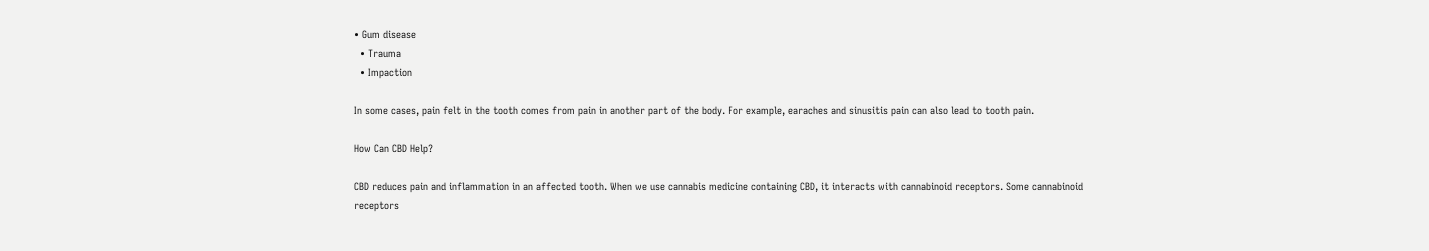• Gum disease
  • Trauma
  • Impaction

In some cases, pain felt in the tooth comes from pain in another part of the body. For example, earaches and sinusitis pain can also lead to tooth pain.

How Can CBD Help?

CBD reduces pain and inflammation in an affected tooth. When we use cannabis medicine containing CBD, it interacts with cannabinoid receptors. Some cannabinoid receptors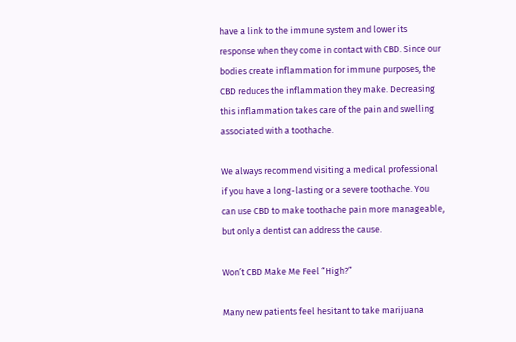have a link to the immune system and lower its response when they come in contact with CBD. Since our bodies create inflammation for immune purposes, the CBD reduces the inflammation they make. Decreasing this inflammation takes care of the pain and swelling associated with a toothache.

We always recommend visiting a medical professional if you have a long-lasting or a severe toothache. You can use CBD to make toothache pain more manageable, but only a dentist can address the cause.

Won’t CBD Make Me Feel “High?”

Many new patients feel hesitant to take marijuana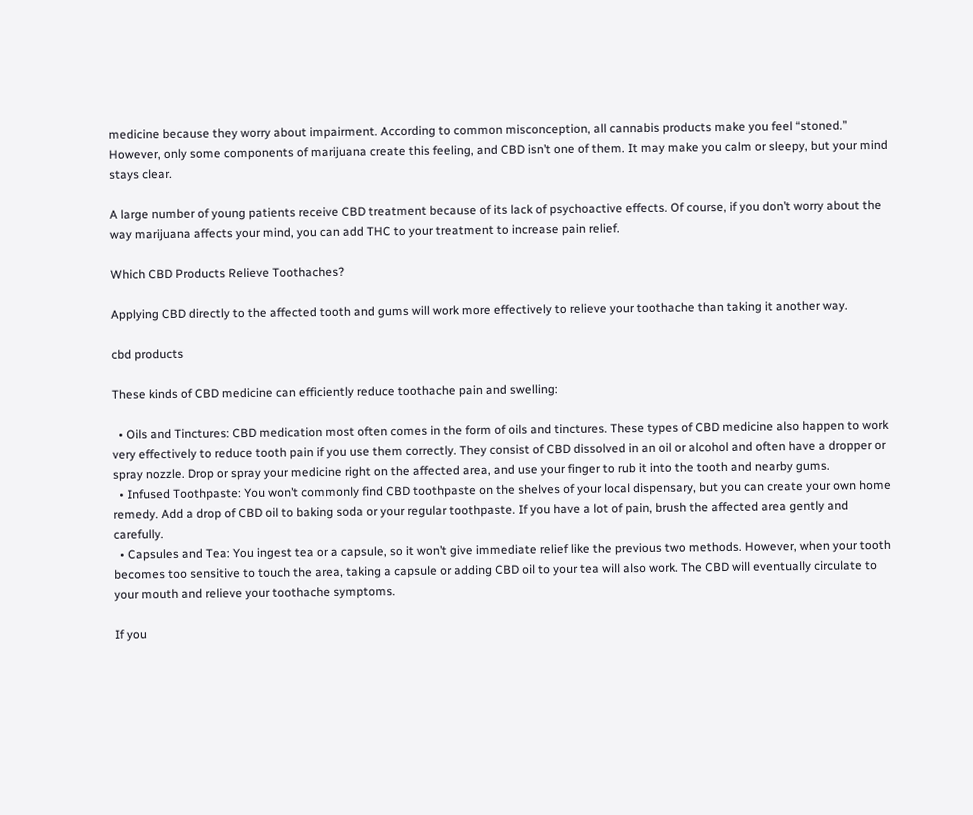medicine because they worry about impairment. According to common misconception, all cannabis products make you feel “stoned.” However, only some components of marijuana create this feeling, and CBD isn’t one of them. It may make you calm or sleepy, but your mind stays clear.

A large number of young patients receive CBD treatment because of its lack of psychoactive effects. Of course, if you don’t worry about the way marijuana affects your mind, you can add THC to your treatment to increase pain relief.

Which CBD Products Relieve Toothaches?

Applying CBD directly to the affected tooth and gums will work more effectively to relieve your toothache than taking it another way.

cbd products

These kinds of CBD medicine can efficiently reduce toothache pain and swelling:

  • Oils and Tinctures: CBD medication most often comes in the form of oils and tinctures. These types of CBD medicine also happen to work very effectively to reduce tooth pain if you use them correctly. They consist of CBD dissolved in an oil or alcohol and often have a dropper or spray nozzle. Drop or spray your medicine right on the affected area, and use your finger to rub it into the tooth and nearby gums.
  • Infused Toothpaste: You won’t commonly find CBD toothpaste on the shelves of your local dispensary, but you can create your own home remedy. Add a drop of CBD oil to baking soda or your regular toothpaste. If you have a lot of pain, brush the affected area gently and carefully.
  • Capsules and Tea: You ingest tea or a capsule, so it won’t give immediate relief like the previous two methods. However, when your tooth becomes too sensitive to touch the area, taking a capsule or adding CBD oil to your tea will also work. The CBD will eventually circulate to your mouth and relieve your toothache symptoms.

If you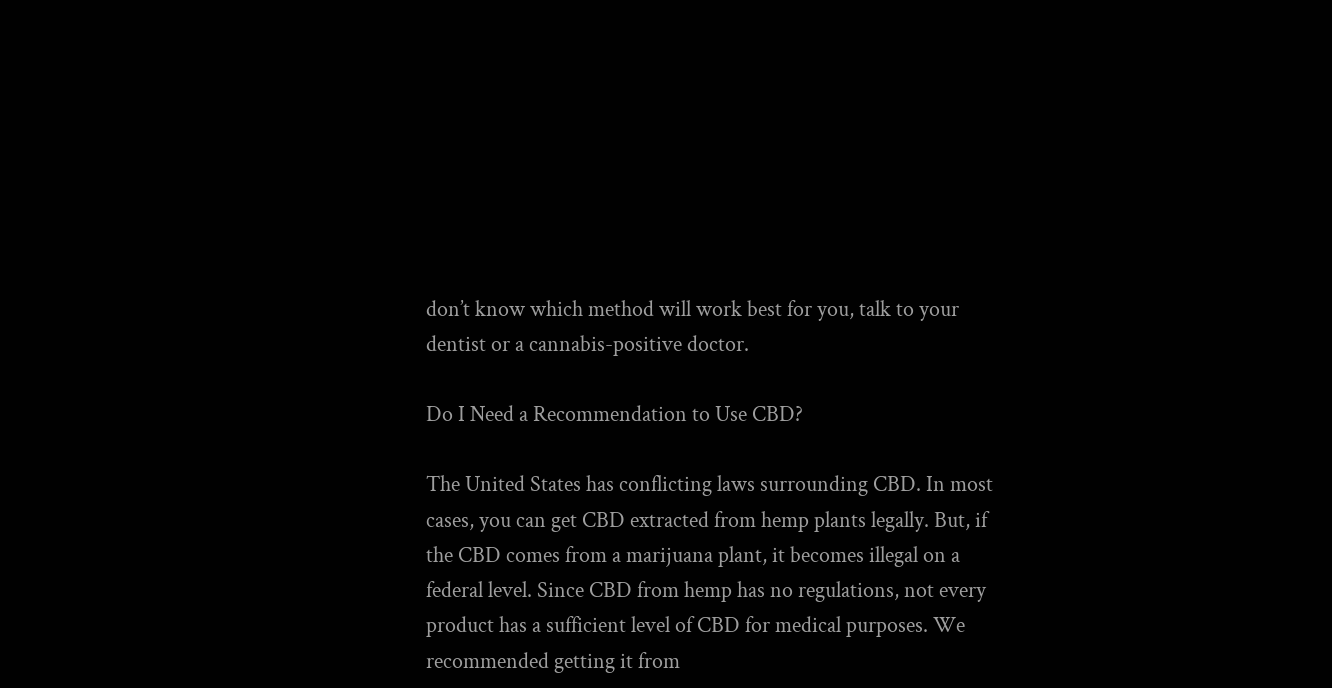don’t know which method will work best for you, talk to your dentist or a cannabis-positive doctor.

Do I Need a Recommendation to Use CBD?

The United States has conflicting laws surrounding CBD. In most cases, you can get CBD extracted from hemp plants legally. But, if the CBD comes from a marijuana plant, it becomes illegal on a federal level. Since CBD from hemp has no regulations, not every product has a sufficient level of CBD for medical purposes. We recommended getting it from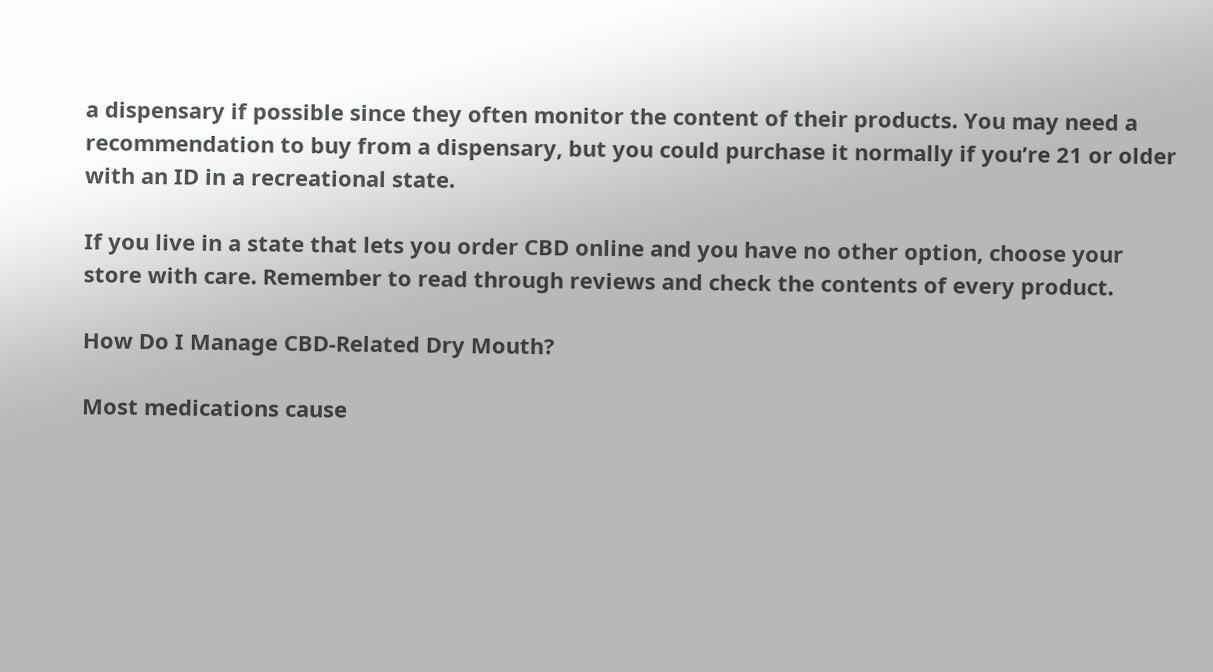a dispensary if possible since they often monitor the content of their products. You may need a recommendation to buy from a dispensary, but you could purchase it normally if you’re 21 or older with an ID in a recreational state.

If you live in a state that lets you order CBD online and you have no other option, choose your store with care. Remember to read through reviews and check the contents of every product.

How Do I Manage CBD-Related Dry Mouth?

Most medications cause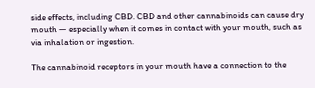side effects, including CBD. CBD and other cannabinoids can cause dry mouth — especially when it comes in contact with your mouth, such as via inhalation or ingestion.

The cannabinoid receptors in your mouth have a connection to the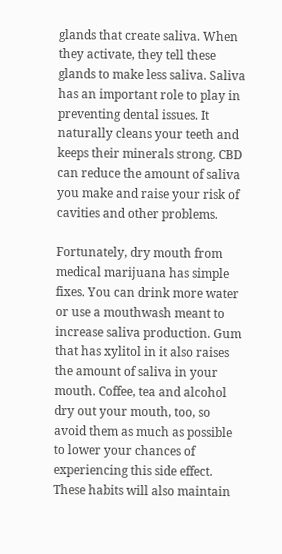glands that create saliva. When they activate, they tell these glands to make less saliva. Saliva has an important role to play in preventing dental issues. It naturally cleans your teeth and keeps their minerals strong. CBD can reduce the amount of saliva you make and raise your risk of cavities and other problems.

Fortunately, dry mouth from medical marijuana has simple fixes. You can drink more water or use a mouthwash meant to increase saliva production. Gum that has xylitol in it also raises the amount of saliva in your mouth. Coffee, tea and alcohol dry out your mouth, too, so avoid them as much as possible to lower your chances of experiencing this side effect. These habits will also maintain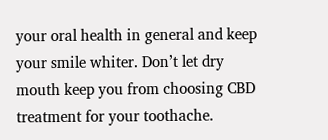your oral health in general and keep your smile whiter. Don’t let dry mouth keep you from choosing CBD treatment for your toothache.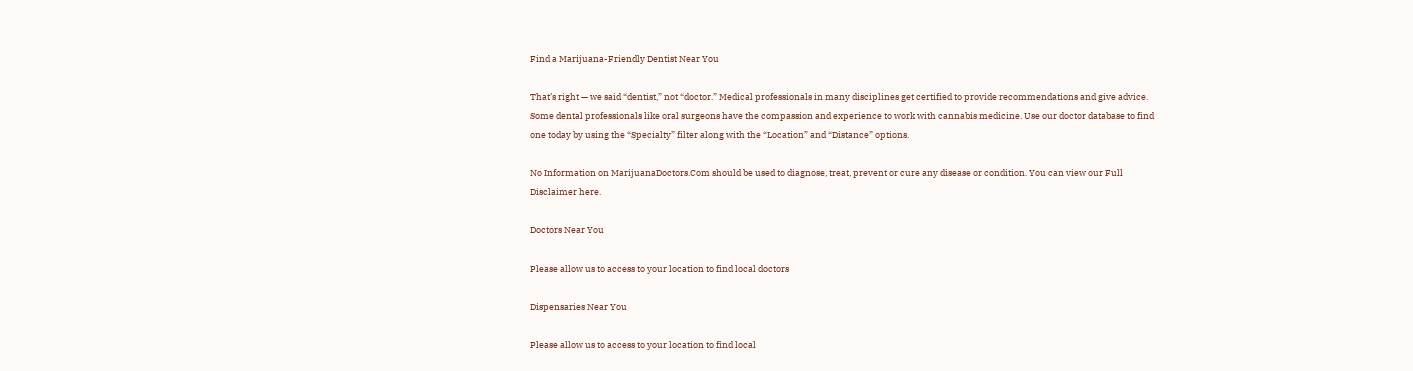Find a Marijuana-Friendly Dentist Near You

That’s right — we said “dentist,” not “doctor.” Medical professionals in many disciplines get certified to provide recommendations and give advice. Some dental professionals like oral surgeons have the compassion and experience to work with cannabis medicine. Use our doctor database to find one today by using the “Specialty” filter along with the “Location” and “Distance” options.

No Information on MarijuanaDoctors.Com should be used to diagnose, treat, prevent or cure any disease or condition. You can view our Full Disclaimer here.

Doctors Near You

Please allow us to access to your location to find local doctors

Dispensaries Near You

Please allow us to access to your location to find local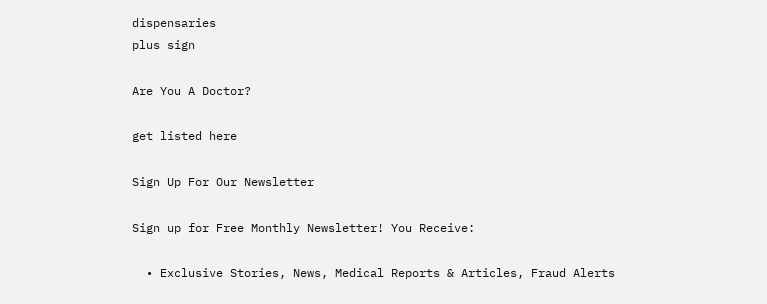dispensaries
plus sign

Are You A Doctor?

get listed here

Sign Up For Our Newsletter

Sign up for Free Monthly Newsletter! You Receive:

  • Exclusive Stories, News, Medical Reports & Articles, Fraud Alerts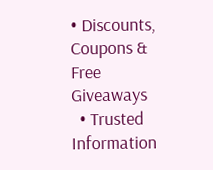• Discounts, Coupons & Free Giveaways
  • Trusted Information